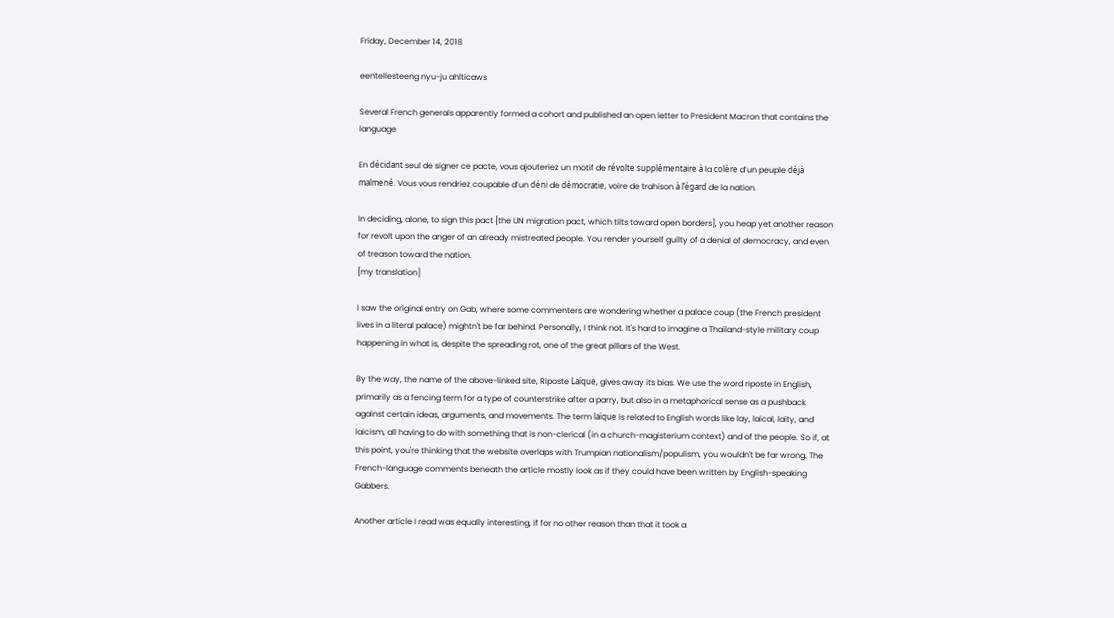Friday, December 14, 2018

eentellesteeng nyu-ju ahlticaws

Several French generals apparently formed a cohort and published an open letter to President Macron that contains the language

En décidant seul de signer ce pacte, vous ajouteriez un motif de révolte supplémentaire à la colère d’un peuple déjà malmené. Vous vous rendriez coupable d’un déni de démocratie, voire de trahison à l’égard de la nation.

In deciding, alone, to sign this pact [the UN migration pact, which tilts toward open borders], you heap yet another reason for revolt upon the anger of an already mistreated people. You render yourself guilty of a denial of democracy, and even of treason toward the nation.
[my translation]

I saw the original entry on Gab, where some commenters are wondering whether a palace coup (the French president lives in a literal palace) mightn't be far behind. Personally, I think not. It's hard to imagine a Thailand-style military coup happening in what is, despite the spreading rot, one of the great pillars of the West.

By the way, the name of the above-linked site, Riposte Laïque, gives away its bias. We use the word riposte in English, primarily as a fencing term for a type of counterstrike after a parry, but also in a metaphorical sense as a pushback against certain ideas, arguments, and movements. The term laïque is related to English words like lay, laical, laity, and laicism, all having to do with something that is non-clerical (in a church-magisterium context) and of the people. So if, at this point, you're thinking that the website overlaps with Trumpian nationalism/populism, you wouldn't be far wrong. The French-language comments beneath the article mostly look as if they could have been written by English-speaking Gabbers.

Another article I read was equally interesting, if for no other reason than that it took a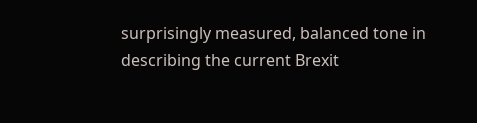surprisingly measured, balanced tone in describing the current Brexit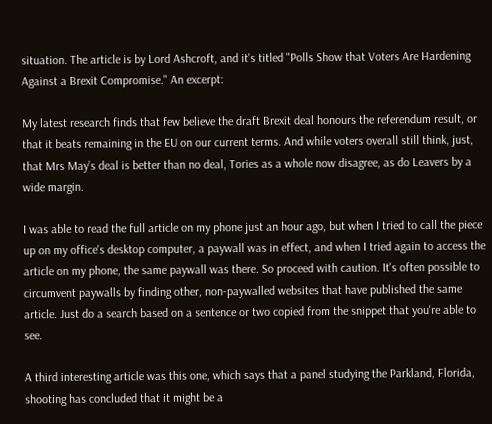situation. The article is by Lord Ashcroft, and it's titled "Polls Show that Voters Are Hardening Against a Brexit Compromise." An excerpt:

My latest research finds that few believe the draft Brexit deal honours the referendum result, or that it beats remaining in the EU on our current terms. And while voters overall still think, just, that Mrs May’s deal is better than no deal, Tories as a whole now disagree, as do Leavers by a wide margin.

I was able to read the full article on my phone just an hour ago, but when I tried to call the piece up on my office's desktop computer, a paywall was in effect, and when I tried again to access the article on my phone, the same paywall was there. So proceed with caution. It's often possible to circumvent paywalls by finding other, non-paywalled websites that have published the same article. Just do a search based on a sentence or two copied from the snippet that you're able to see.

A third interesting article was this one, which says that a panel studying the Parkland, Florida, shooting has concluded that it might be a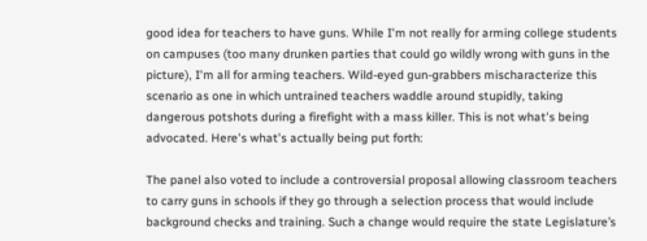good idea for teachers to have guns. While I'm not really for arming college students on campuses (too many drunken parties that could go wildly wrong with guns in the picture), I'm all for arming teachers. Wild-eyed gun-grabbers mischaracterize this scenario as one in which untrained teachers waddle around stupidly, taking dangerous potshots during a firefight with a mass killer. This is not what's being advocated. Here's what's actually being put forth:

The panel also voted to include a controversial proposal allowing classroom teachers to carry guns in schools if they go through a selection process that would include background checks and training. Such a change would require the state Legislature’s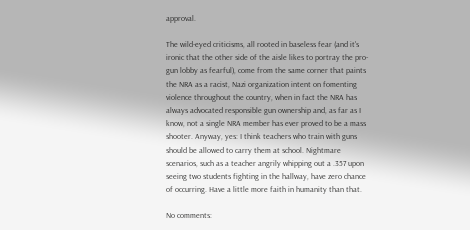approval.

The wild-eyed criticisms, all rooted in baseless fear (and it's ironic that the other side of the aisle likes to portray the pro-gun lobby as fearful), come from the same corner that paints the NRA as a racist, Nazi organization intent on fomenting violence throughout the country, when in fact the NRA has always advocated responsible gun ownership and, as far as I know, not a single NRA member has ever proved to be a mass shooter. Anyway, yes: I think teachers who train with guns should be allowed to carry them at school. Nightmare scenarios, such as a teacher angrily whipping out a .357 upon seeing two students fighting in the hallway, have zero chance of occurring. Have a little more faith in humanity than that.

No comments: